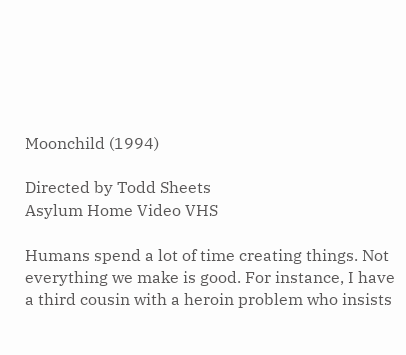Moonchild (1994)

Directed by Todd Sheets
Asylum Home Video VHS

Humans spend a lot of time creating things. Not everything we make is good. For instance, I have a third cousin with a heroin problem who insists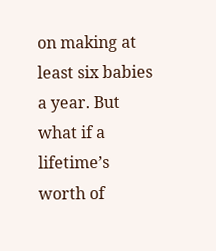on making at least six babies a year. But what if a lifetime’s worth of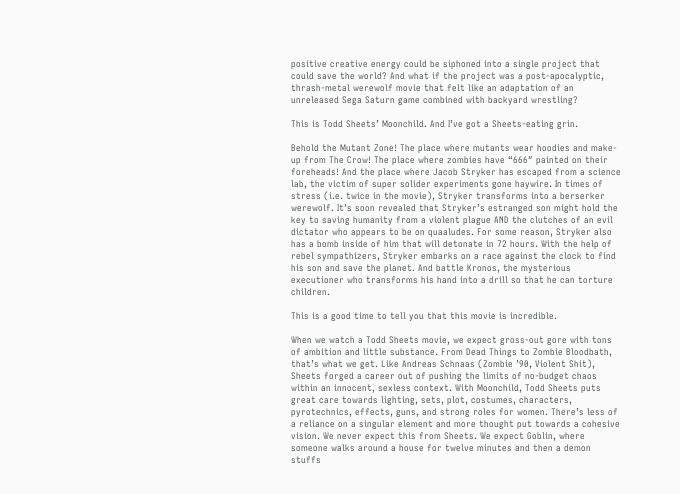positive creative energy could be siphoned into a single project that could save the world? And what if the project was a post-apocalyptic, thrash-metal werewolf movie that felt like an adaptation of an unreleased Sega Saturn game combined with backyard wrestling?

This is Todd Sheets’ Moonchild. And I’ve got a Sheets-eating grin.

Behold the Mutant Zone! The place where mutants wear hoodies and make-up from The Crow! The place where zombies have “666″ painted on their foreheads! And the place where Jacob Stryker has escaped from a science lab, the victim of super solider experiments gone haywire. In times of stress (i.e. twice in the movie), Stryker transforms into a berserker werewolf. It’s soon revealed that Stryker’s estranged son might hold the key to saving humanity from a violent plague AND the clutches of an evil dictator who appears to be on quaaludes. For some reason, Stryker also has a bomb inside of him that will detonate in 72 hours. With the help of rebel sympathizers, Stryker embarks on a race against the clock to find his son and save the planet. And battle Kronos, the mysterious executioner who transforms his hand into a drill so that he can torture children.

This is a good time to tell you that this movie is incredible.

When we watch a Todd Sheets movie, we expect gross-out gore with tons of ambition and little substance. From Dead Things to Zombie Bloodbath, that’s what we get. Like Andreas Schnaas (Zombie ’90, Violent Shit), Sheets forged a career out of pushing the limits of no-budget chaos within an innocent, sexless context. With Moonchild, Todd Sheets puts great care towards lighting, sets, plot, costumes, characters, pyrotechnics, effects, guns, and strong roles for women. There’s less of a reliance on a singular element and more thought put towards a cohesive vision. We never expect this from Sheets. We expect Goblin, where someone walks around a house for twelve minutes and then a demon stuffs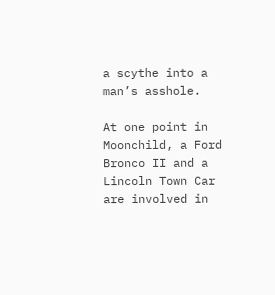a scythe into a man’s asshole.

At one point in Moonchild, a Ford Bronco II and a Lincoln Town Car are involved in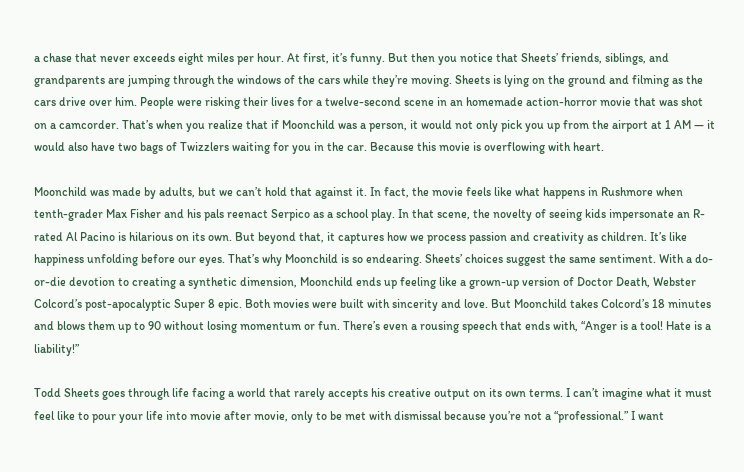a chase that never exceeds eight miles per hour. At first, it’s funny. But then you notice that Sheets’ friends, siblings, and grandparents are jumping through the windows of the cars while they’re moving. Sheets is lying on the ground and filming as the cars drive over him. People were risking their lives for a twelve-second scene in an homemade action-horror movie that was shot on a camcorder. That’s when you realize that if Moonchild was a person, it would not only pick you up from the airport at 1 AM — it would also have two bags of Twizzlers waiting for you in the car. Because this movie is overflowing with heart.

Moonchild was made by adults, but we can’t hold that against it. In fact, the movie feels like what happens in Rushmore when tenth-grader Max Fisher and his pals reenact Serpico as a school play. In that scene, the novelty of seeing kids impersonate an R-rated Al Pacino is hilarious on its own. But beyond that, it captures how we process passion and creativity as children. It’s like happiness unfolding before our eyes. That’s why Moonchild is so endearing. Sheets’ choices suggest the same sentiment. With a do-or-die devotion to creating a synthetic dimension, Moonchild ends up feeling like a grown-up version of Doctor Death, Webster Colcord’s post-apocalyptic Super 8 epic. Both movies were built with sincerity and love. But Moonchild takes Colcord’s 18 minutes and blows them up to 90 without losing momentum or fun. There’s even a rousing speech that ends with, “Anger is a tool! Hate is a liability!”

Todd Sheets goes through life facing a world that rarely accepts his creative output on its own terms. I can’t imagine what it must feel like to pour your life into movie after movie, only to be met with dismissal because you’re not a “professional.” I want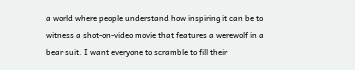a world where people understand how inspiring it can be to witness a shot-on-video movie that features a werewolf in a bear suit. I want everyone to scramble to fill their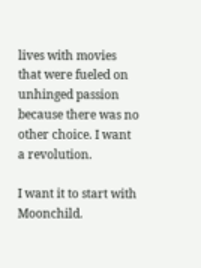lives with movies that were fueled on unhinged passion because there was no other choice. I want a revolution.

I want it to start with Moonchild.